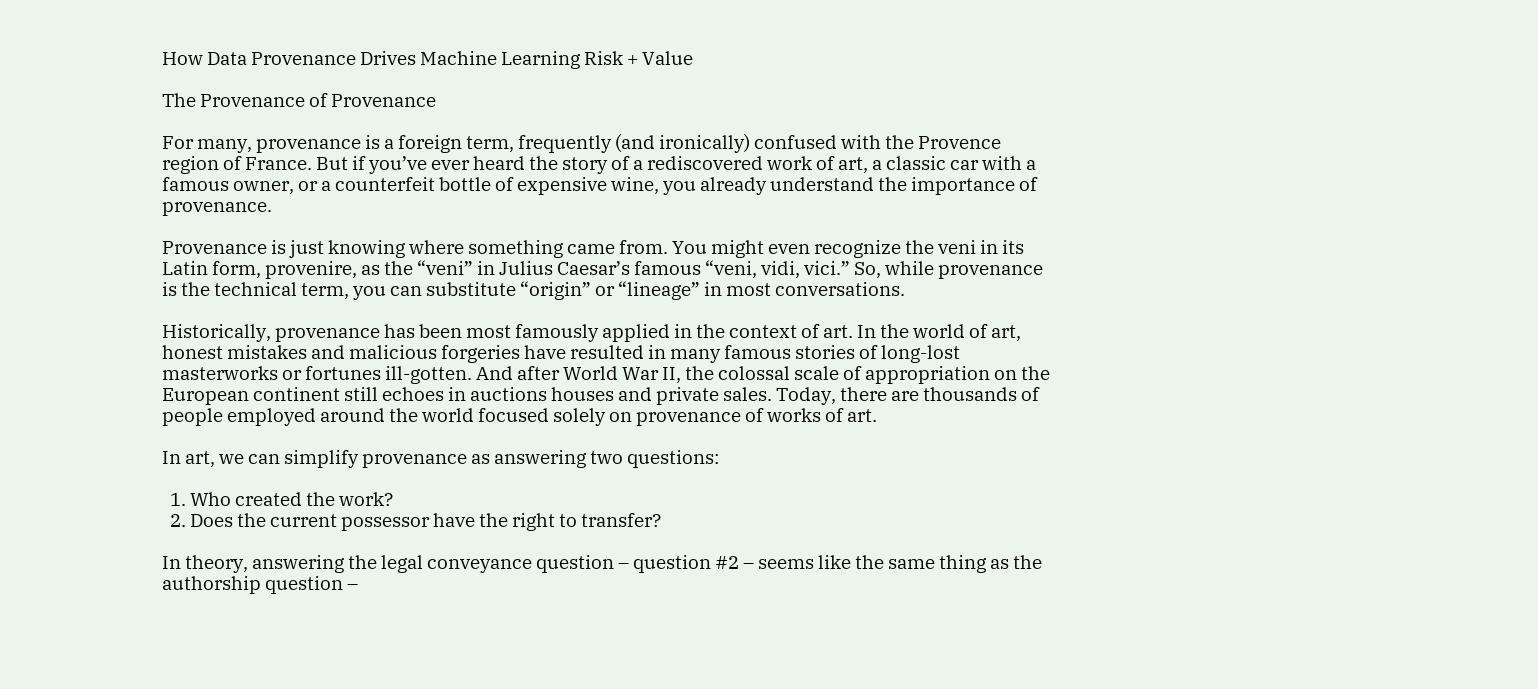How Data Provenance Drives Machine Learning Risk + Value

The Provenance of Provenance

For many, provenance is a foreign term, frequently (and ironically) confused with the Provence region of France. But if you’ve ever heard the story of a rediscovered work of art, a classic car with a famous owner, or a counterfeit bottle of expensive wine, you already understand the importance of provenance.

Provenance is just knowing where something came from. You might even recognize the veni in its Latin form, provenire, as the “veni” in Julius Caesar’s famous “veni, vidi, vici.” So, while provenance is the technical term, you can substitute “origin” or “lineage” in most conversations.

Historically, provenance has been most famously applied in the context of art. In the world of art, honest mistakes and malicious forgeries have resulted in many famous stories of long-lost masterworks or fortunes ill-gotten. And after World War II, the colossal scale of appropriation on the European continent still echoes in auctions houses and private sales. Today, there are thousands of people employed around the world focused solely on provenance of works of art.

In art, we can simplify provenance as answering two questions:

  1. Who created the work?
  2. Does the current possessor have the right to transfer?

In theory, answering the legal conveyance question – question #2 – seems like the same thing as the authorship question –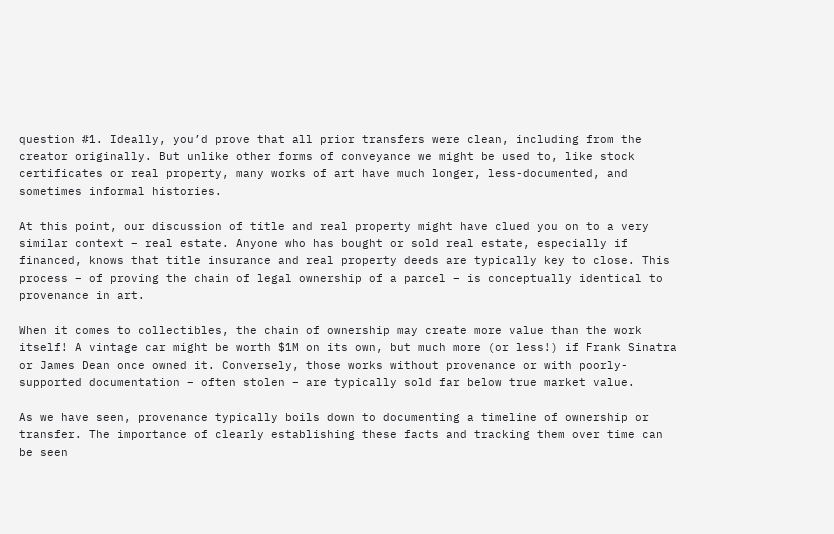question #1. Ideally, you’d prove that all prior transfers were clean, including from the creator originally. But unlike other forms of conveyance we might be used to, like stock certificates or real property, many works of art have much longer, less-documented, and sometimes informal histories.

At this point, our discussion of title and real property might have clued you on to a very similar context – real estate. Anyone who has bought or sold real estate, especially if financed, knows that title insurance and real property deeds are typically key to close. This process – of proving the chain of legal ownership of a parcel – is conceptually identical to provenance in art.

When it comes to collectibles, the chain of ownership may create more value than the work itself! A vintage car might be worth $1M on its own, but much more (or less!) if Frank Sinatra or James Dean once owned it. Conversely, those works without provenance or with poorly-supported documentation – often stolen – are typically sold far below true market value.

As we have seen, provenance typically boils down to documenting a timeline of ownership or transfer. The importance of clearly establishing these facts and tracking them over time can be seen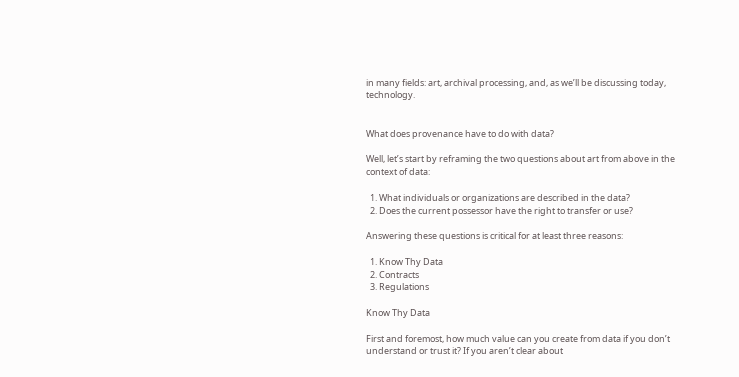in many fields: art, archival processing, and, as we’ll be discussing today, technology.


What does provenance have to do with data?

Well, let’s start by reframing the two questions about art from above in the context of data:

  1. What individuals or organizations are described in the data?
  2. Does the current possessor have the right to transfer or use?

Answering these questions is critical for at least three reasons:

  1. Know Thy Data
  2. Contracts
  3. Regulations

Know Thy Data

First and foremost, how much value can you create from data if you don’t understand or trust it? If you aren’t clear about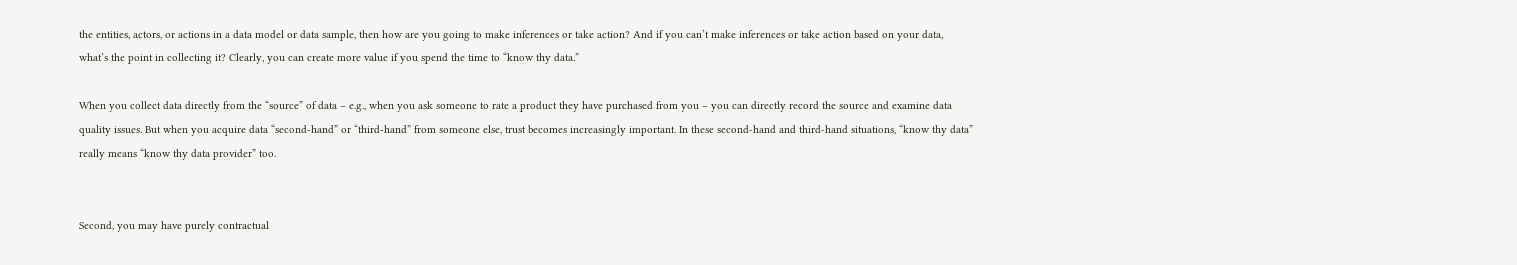the entities, actors, or actions in a data model or data sample, then how are you going to make inferences or take action? And if you can’t make inferences or take action based on your data, what’s the point in collecting it? Clearly, you can create more value if you spend the time to “know thy data.”

When you collect data directly from the “source” of data – e.g., when you ask someone to rate a product they have purchased from you – you can directly record the source and examine data quality issues. But when you acquire data “second-hand” or “third-hand” from someone else, trust becomes increasingly important. In these second-hand and third-hand situations, “know thy data” really means “know thy data provider” too.


Second, you may have purely contractual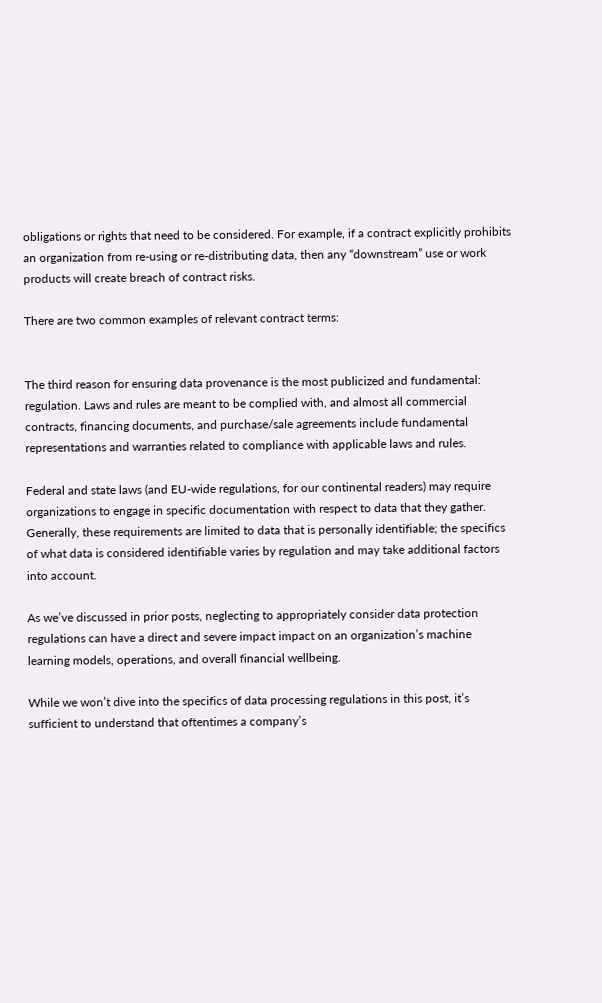obligations or rights that need to be considered. For example, if a contract explicitly prohibits an organization from re-using or re-distributing data, then any “downstream” use or work products will create breach of contract risks.

There are two common examples of relevant contract terms:


The third reason for ensuring data provenance is the most publicized and fundamental: regulation. Laws and rules are meant to be complied with, and almost all commercial contracts, financing documents, and purchase/sale agreements include fundamental representations and warranties related to compliance with applicable laws and rules.

Federal and state laws (and EU-wide regulations, for our continental readers) may require organizations to engage in specific documentation with respect to data that they gather. Generally, these requirements are limited to data that is personally identifiable; the specifics of what data is considered identifiable varies by regulation and may take additional factors into account.

As we’ve discussed in prior posts, neglecting to appropriately consider data protection regulations can have a direct and severe impact impact on an organization’s machine learning models, operations, and overall financial wellbeing.

While we won’t dive into the specifics of data processing regulations in this post, it’s sufficient to understand that oftentimes a company’s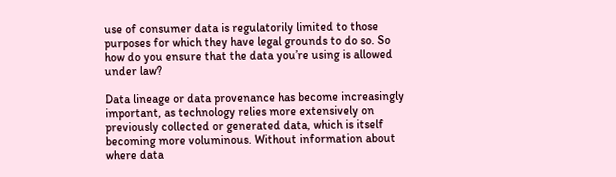use of consumer data is regulatorily limited to those purposes for which they have legal grounds to do so. So how do you ensure that the data you’re using is allowed under law?

Data lineage or data provenance has become increasingly important, as technology relies more extensively on previously collected or generated data, which is itself becoming more voluminous. Without information about where data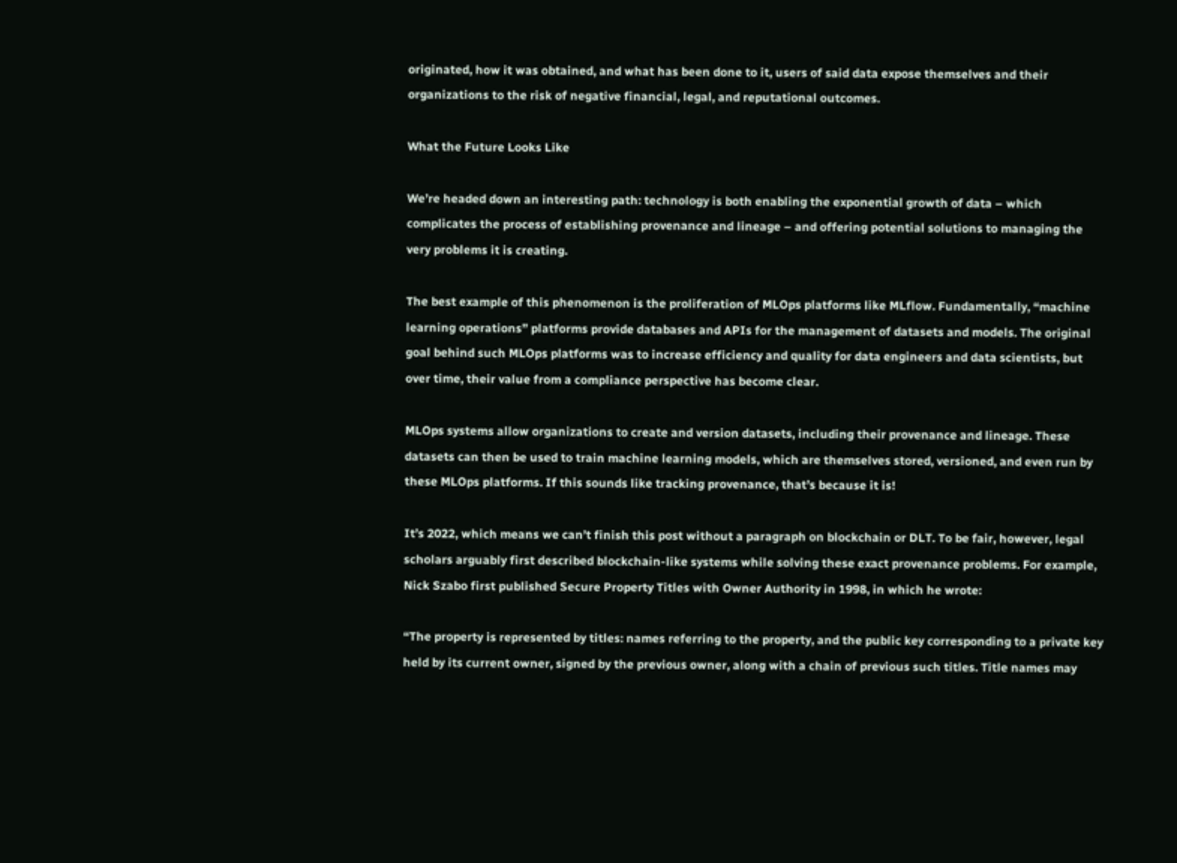originated, how it was obtained, and what has been done to it, users of said data expose themselves and their organizations to the risk of negative financial, legal, and reputational outcomes.

What the Future Looks Like

We’re headed down an interesting path: technology is both enabling the exponential growth of data – which complicates the process of establishing provenance and lineage – and offering potential solutions to managing the very problems it is creating.

The best example of this phenomenon is the proliferation of MLOps platforms like MLflow. Fundamentally, “machine learning operations” platforms provide databases and APIs for the management of datasets and models. The original goal behind such MLOps platforms was to increase efficiency and quality for data engineers and data scientists, but over time, their value from a compliance perspective has become clear.

MLOps systems allow organizations to create and version datasets, including their provenance and lineage. These datasets can then be used to train machine learning models, which are themselves stored, versioned, and even run by these MLOps platforms. If this sounds like tracking provenance, that’s because it is!

It’s 2022, which means we can’t finish this post without a paragraph on blockchain or DLT. To be fair, however, legal scholars arguably first described blockchain-like systems while solving these exact provenance problems. For example, Nick Szabo first published Secure Property Titles with Owner Authority in 1998, in which he wrote:

“The property is represented by titles: names referring to the property, and the public key corresponding to a private key held by its current owner, signed by the previous owner, along with a chain of previous such titles. Title names may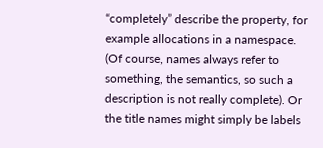“completely” describe the property, for example allocations in a namespace. (Of course, names always refer to something, the semantics, so such a description is not really complete). Or the title names might simply be labels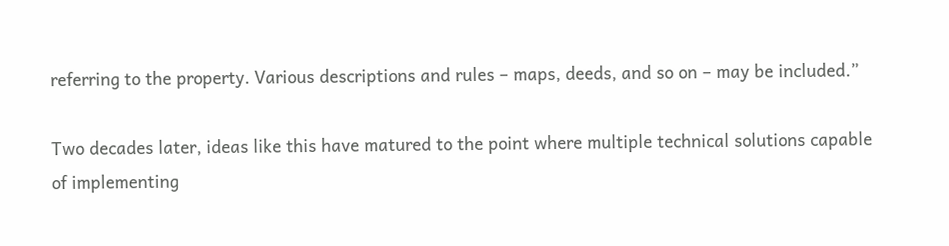referring to the property. Various descriptions and rules – maps, deeds, and so on – may be included.”

Two decades later, ideas like this have matured to the point where multiple technical solutions capable of implementing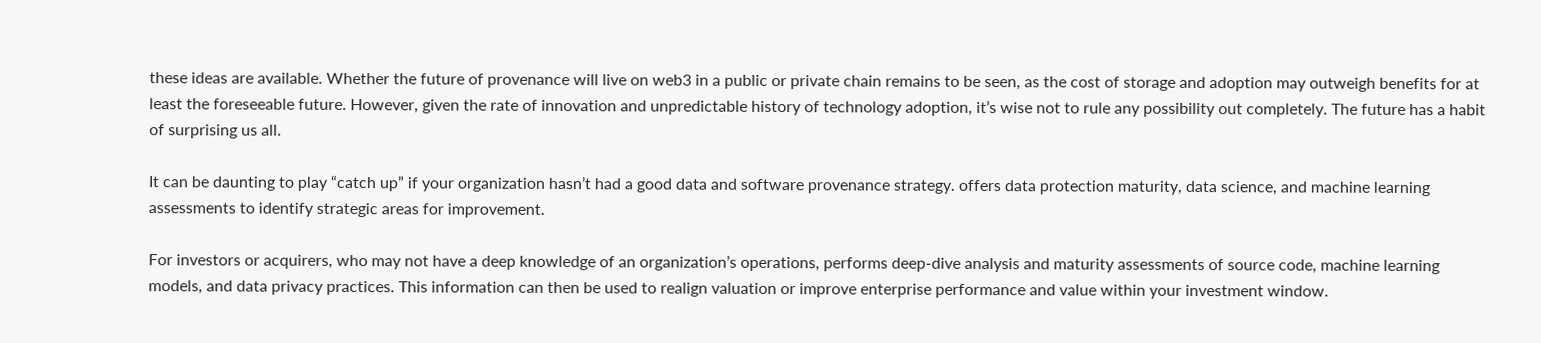these ideas are available. Whether the future of provenance will live on web3 in a public or private chain remains to be seen, as the cost of storage and adoption may outweigh benefits for at least the foreseeable future. However, given the rate of innovation and unpredictable history of technology adoption, it’s wise not to rule any possibility out completely. The future has a habit of surprising us all.

It can be daunting to play “catch up” if your organization hasn’t had a good data and software provenance strategy. offers data protection maturity, data science, and machine learning assessments to identify strategic areas for improvement.

For investors or acquirers, who may not have a deep knowledge of an organization’s operations, performs deep-dive analysis and maturity assessments of source code, machine learning models, and data privacy practices. This information can then be used to realign valuation or improve enterprise performance and value within your investment window.